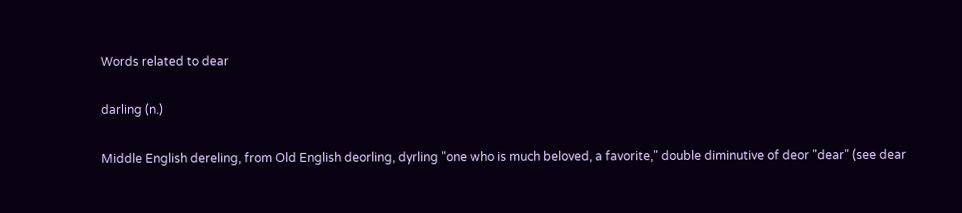Words related to dear

darling (n.)

Middle English dereling, from Old English deorling, dyrling "one who is much beloved, a favorite," double diminutive of deor "dear" (see dear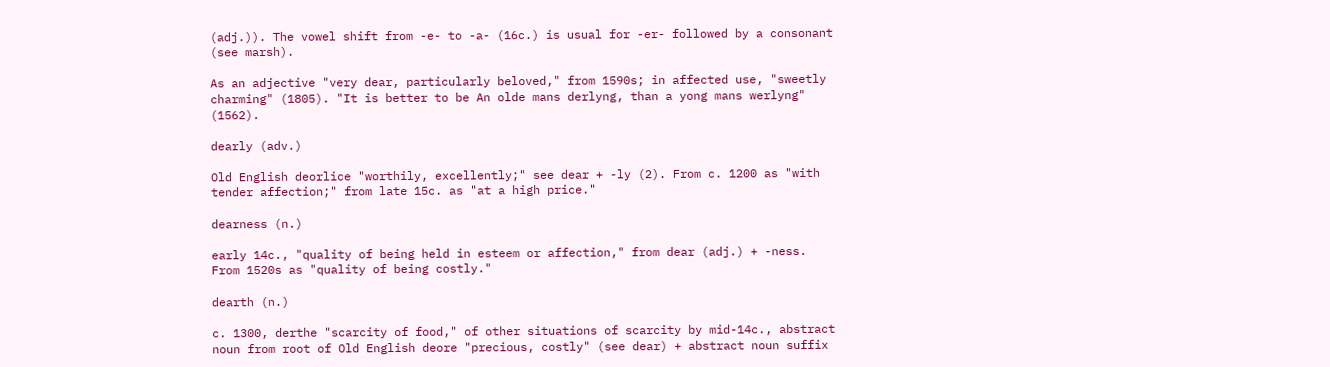(adj.)). The vowel shift from -e- to -a- (16c.) is usual for -er- followed by a consonant (see marsh).

As an adjective "very dear, particularly beloved," from 1590s; in affected use, "sweetly charming" (1805). "It is better to be An olde mans derlyng, than a yong mans werlyng" (1562).

dearly (adv.)

Old English deorlice "worthily, excellently;" see dear + -ly (2). From c. 1200 as "with tender affection;" from late 15c. as "at a high price."

dearness (n.)

early 14c., "quality of being held in esteem or affection," from dear (adj.) + -ness. From 1520s as "quality of being costly."

dearth (n.)

c. 1300, derthe "scarcity of food," of other situations of scarcity by mid-14c., abstract noun from root of Old English deore "precious, costly" (see dear) + abstract noun suffix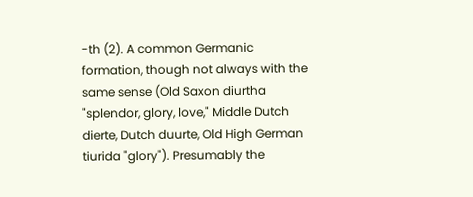-th (2). A common Germanic formation, though not always with the same sense (Old Saxon diurtha "splendor, glory, love," Middle Dutch dierte, Dutch duurte, Old High German tiurida "glory"). Presumably the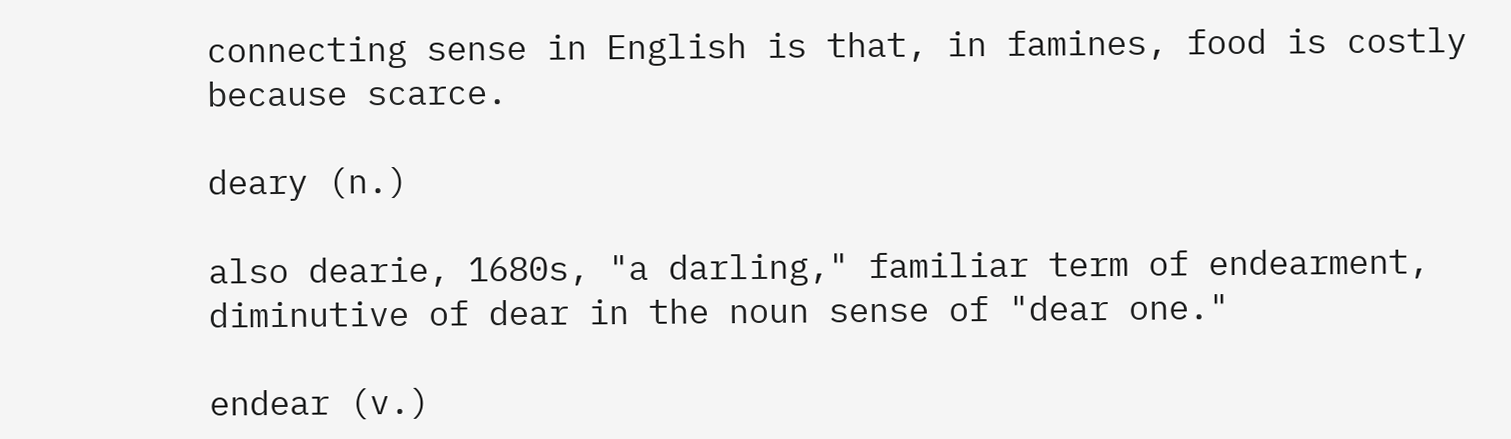connecting sense in English is that, in famines, food is costly because scarce.

deary (n.)

also dearie, 1680s, "a darling," familiar term of endearment, diminutive of dear in the noun sense of "dear one."

endear (v.)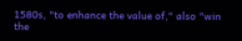1580s, "to enhance the value of," also "win the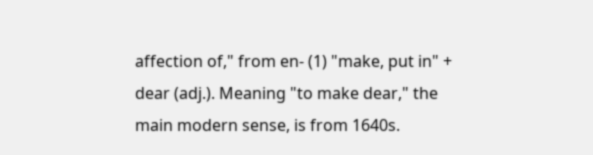affection of," from en- (1) "make, put in" + dear (adj.). Meaning "to make dear," the main modern sense, is from 1640s.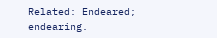Related: Endeared; endearing.